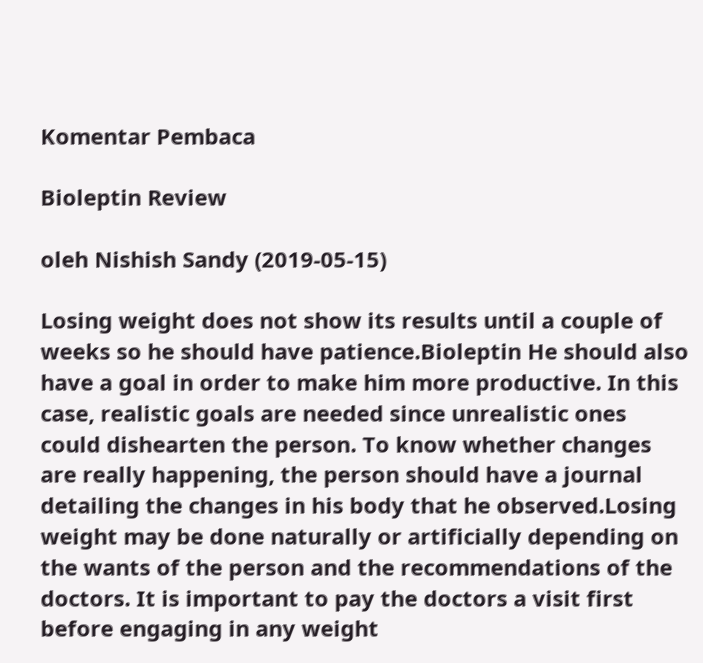Komentar Pembaca

Bioleptin Review

oleh Nishish Sandy (2019-05-15)

Losing weight does not show its results until a couple of weeks so he should have patience.Bioleptin He should also have a goal in order to make him more productive. In this case, realistic goals are needed since unrealistic ones could dishearten the person. To know whether changes are really happening, the person should have a journal detailing the changes in his body that he observed.Losing weight may be done naturally or artificially depending on the wants of the person and the recommendations of the doctors. It is important to pay the doctors a visit first before engaging in any weight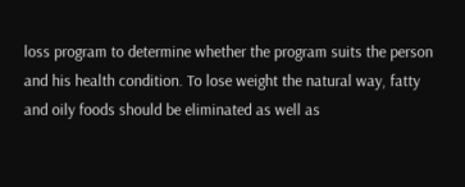loss program to determine whether the program suits the person and his health condition. To lose weight the natural way, fatty and oily foods should be eliminated as well as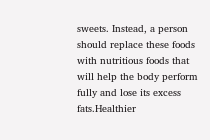sweets. Instead, a person should replace these foods with nutritious foods that will help the body perform fully and lose its excess fats.Healthier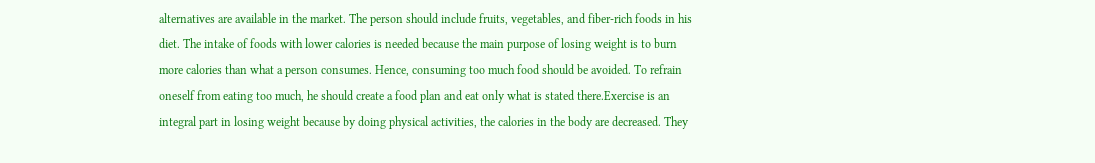alternatives are available in the market. The person should include fruits, vegetables, and fiber-rich foods in his diet. The intake of foods with lower calories is needed because the main purpose of losing weight is to burn more calories than what a person consumes. Hence, consuming too much food should be avoided. To refrain oneself from eating too much, he should create a food plan and eat only what is stated there.Exercise is an integral part in losing weight because by doing physical activities, the calories in the body are decreased. They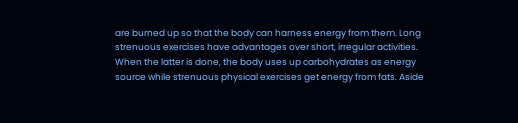are burned up so that the body can harness energy from them. Long strenuous exercises have advantages over short, irregular activities. When the latter is done, the body uses up carbohydrates as energy source while strenuous physical exercises get energy from fats. Aside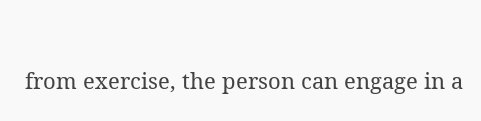from exercise, the person can engage in a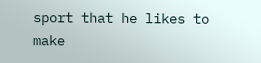sport that he likes to make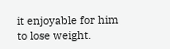it enjoyable for him to lose weight.